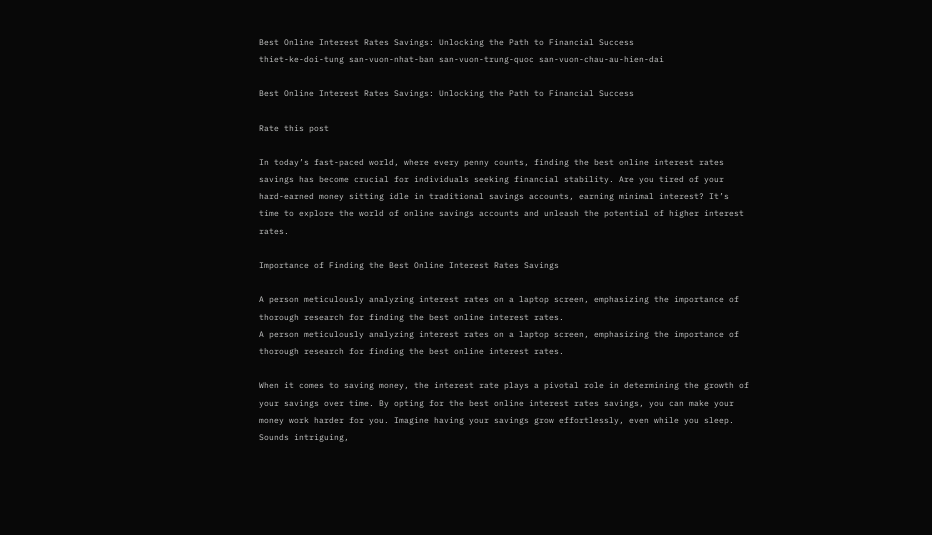Best Online Interest Rates Savings: Unlocking the Path to Financial Success
thiet-ke-doi-tung san-vuon-nhat-ban san-vuon-trung-quoc san-vuon-chau-au-hien-dai

Best Online Interest Rates Savings: Unlocking the Path to Financial Success

Rate this post

In today’s fast-paced world, where every penny counts, finding the best online interest rates savings has become crucial for individuals seeking financial stability. Are you tired of your hard-earned money sitting idle in traditional savings accounts, earning minimal interest? It’s time to explore the world of online savings accounts and unleash the potential of higher interest rates.

Importance of Finding the Best Online Interest Rates Savings

A person meticulously analyzing interest rates on a laptop screen, emphasizing the importance of thorough research for finding the best online interest rates.
A person meticulously analyzing interest rates on a laptop screen, emphasizing the importance of thorough research for finding the best online interest rates.

When it comes to saving money, the interest rate plays a pivotal role in determining the growth of your savings over time. By opting for the best online interest rates savings, you can make your money work harder for you. Imagine having your savings grow effortlessly, even while you sleep. Sounds intriguing,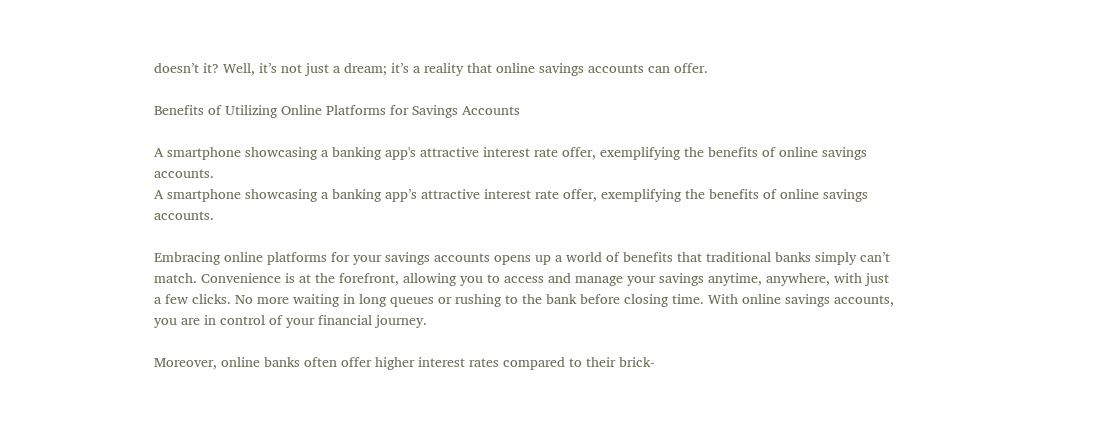doesn’t it? Well, it’s not just a dream; it’s a reality that online savings accounts can offer.

Benefits of Utilizing Online Platforms for Savings Accounts

A smartphone showcasing a banking app's attractive interest rate offer, exemplifying the benefits of online savings accounts.
A smartphone showcasing a banking app’s attractive interest rate offer, exemplifying the benefits of online savings accounts.

Embracing online platforms for your savings accounts opens up a world of benefits that traditional banks simply can’t match. Convenience is at the forefront, allowing you to access and manage your savings anytime, anywhere, with just a few clicks. No more waiting in long queues or rushing to the bank before closing time. With online savings accounts, you are in control of your financial journey.

Moreover, online banks often offer higher interest rates compared to their brick-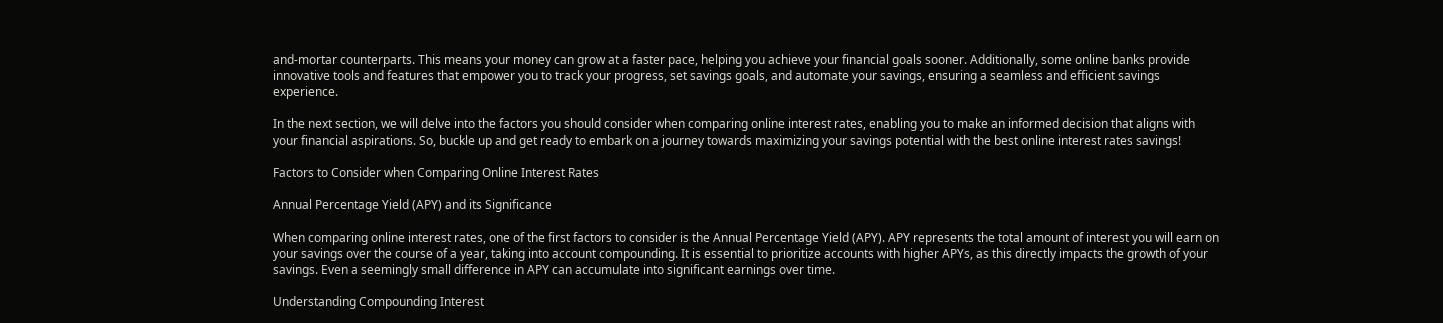and-mortar counterparts. This means your money can grow at a faster pace, helping you achieve your financial goals sooner. Additionally, some online banks provide innovative tools and features that empower you to track your progress, set savings goals, and automate your savings, ensuring a seamless and efficient savings experience.

In the next section, we will delve into the factors you should consider when comparing online interest rates, enabling you to make an informed decision that aligns with your financial aspirations. So, buckle up and get ready to embark on a journey towards maximizing your savings potential with the best online interest rates savings!

Factors to Consider when Comparing Online Interest Rates

Annual Percentage Yield (APY) and its Significance

When comparing online interest rates, one of the first factors to consider is the Annual Percentage Yield (APY). APY represents the total amount of interest you will earn on your savings over the course of a year, taking into account compounding. It is essential to prioritize accounts with higher APYs, as this directly impacts the growth of your savings. Even a seemingly small difference in APY can accumulate into significant earnings over time.

Understanding Compounding Interest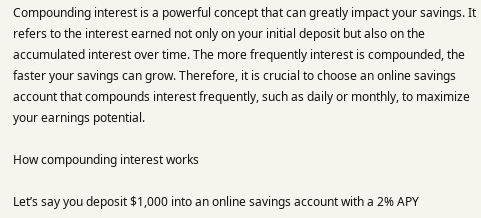Compounding interest is a powerful concept that can greatly impact your savings. It refers to the interest earned not only on your initial deposit but also on the accumulated interest over time. The more frequently interest is compounded, the faster your savings can grow. Therefore, it is crucial to choose an online savings account that compounds interest frequently, such as daily or monthly, to maximize your earnings potential.

How compounding interest works

Let’s say you deposit $1,000 into an online savings account with a 2% APY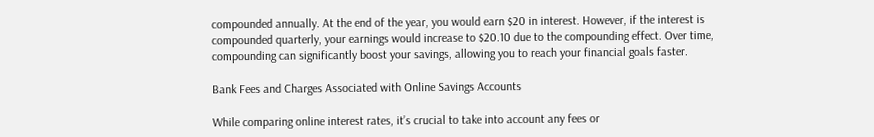compounded annually. At the end of the year, you would earn $20 in interest. However, if the interest is compounded quarterly, your earnings would increase to $20.10 due to the compounding effect. Over time, compounding can significantly boost your savings, allowing you to reach your financial goals faster.

Bank Fees and Charges Associated with Online Savings Accounts

While comparing online interest rates, it’s crucial to take into account any fees or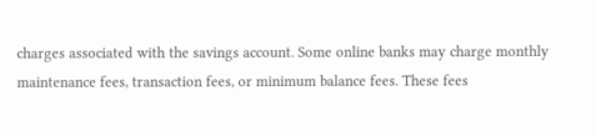charges associated with the savings account. Some online banks may charge monthly maintenance fees, transaction fees, or minimum balance fees. These fees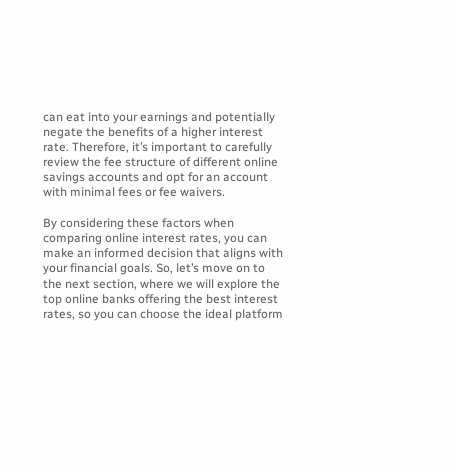can eat into your earnings and potentially negate the benefits of a higher interest rate. Therefore, it’s important to carefully review the fee structure of different online savings accounts and opt for an account with minimal fees or fee waivers.

By considering these factors when comparing online interest rates, you can make an informed decision that aligns with your financial goals. So, let’s move on to the next section, where we will explore the top online banks offering the best interest rates, so you can choose the ideal platform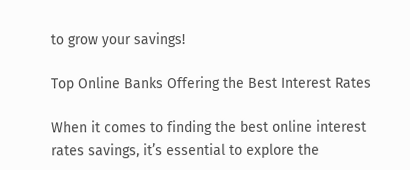to grow your savings!

Top Online Banks Offering the Best Interest Rates

When it comes to finding the best online interest rates savings, it’s essential to explore the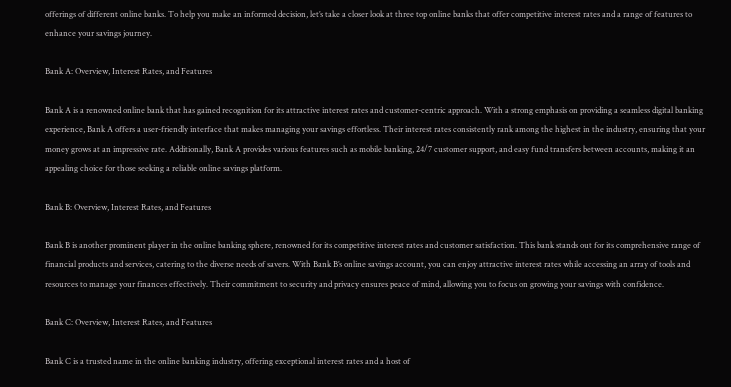offerings of different online banks. To help you make an informed decision, let’s take a closer look at three top online banks that offer competitive interest rates and a range of features to enhance your savings journey.

Bank A: Overview, Interest Rates, and Features

Bank A is a renowned online bank that has gained recognition for its attractive interest rates and customer-centric approach. With a strong emphasis on providing a seamless digital banking experience, Bank A offers a user-friendly interface that makes managing your savings effortless. Their interest rates consistently rank among the highest in the industry, ensuring that your money grows at an impressive rate. Additionally, Bank A provides various features such as mobile banking, 24/7 customer support, and easy fund transfers between accounts, making it an appealing choice for those seeking a reliable online savings platform.

Bank B: Overview, Interest Rates, and Features

Bank B is another prominent player in the online banking sphere, renowned for its competitive interest rates and customer satisfaction. This bank stands out for its comprehensive range of financial products and services, catering to the diverse needs of savers. With Bank B’s online savings account, you can enjoy attractive interest rates while accessing an array of tools and resources to manage your finances effectively. Their commitment to security and privacy ensures peace of mind, allowing you to focus on growing your savings with confidence.

Bank C: Overview, Interest Rates, and Features

Bank C is a trusted name in the online banking industry, offering exceptional interest rates and a host of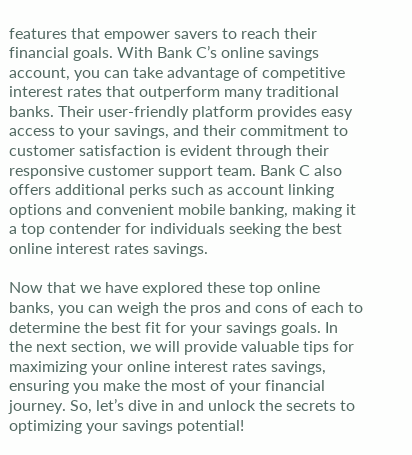features that empower savers to reach their financial goals. With Bank C’s online savings account, you can take advantage of competitive interest rates that outperform many traditional banks. Their user-friendly platform provides easy access to your savings, and their commitment to customer satisfaction is evident through their responsive customer support team. Bank C also offers additional perks such as account linking options and convenient mobile banking, making it a top contender for individuals seeking the best online interest rates savings.

Now that we have explored these top online banks, you can weigh the pros and cons of each to determine the best fit for your savings goals. In the next section, we will provide valuable tips for maximizing your online interest rates savings, ensuring you make the most of your financial journey. So, let’s dive in and unlock the secrets to optimizing your savings potential!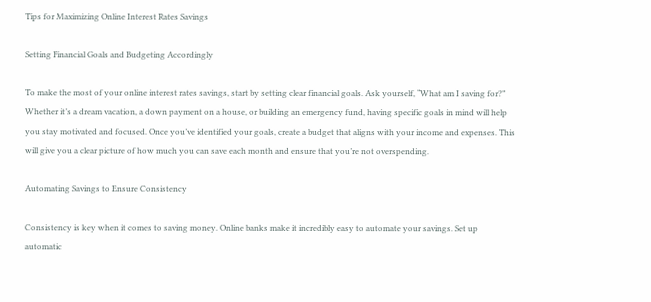Tips for Maximizing Online Interest Rates Savings

Setting Financial Goals and Budgeting Accordingly

To make the most of your online interest rates savings, start by setting clear financial goals. Ask yourself, “What am I saving for?” Whether it’s a dream vacation, a down payment on a house, or building an emergency fund, having specific goals in mind will help you stay motivated and focused. Once you’ve identified your goals, create a budget that aligns with your income and expenses. This will give you a clear picture of how much you can save each month and ensure that you’re not overspending.

Automating Savings to Ensure Consistency

Consistency is key when it comes to saving money. Online banks make it incredibly easy to automate your savings. Set up automatic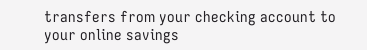transfers from your checking account to your online savings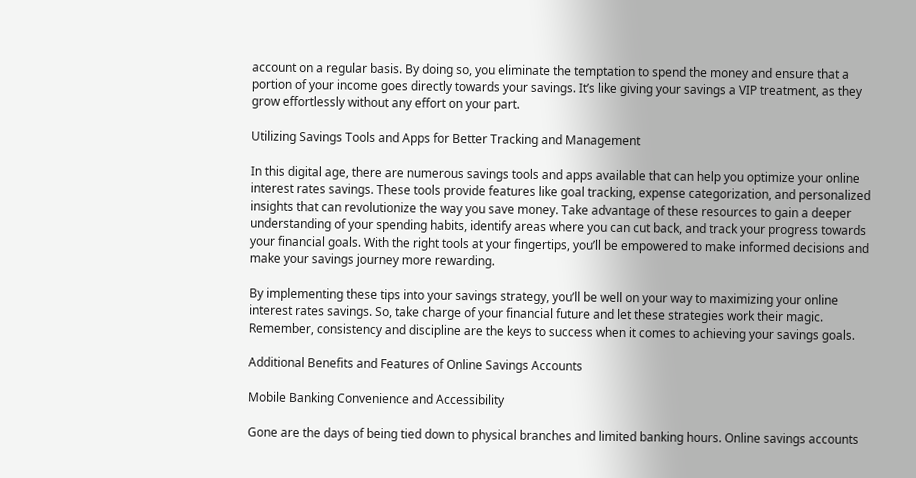account on a regular basis. By doing so, you eliminate the temptation to spend the money and ensure that a portion of your income goes directly towards your savings. It’s like giving your savings a VIP treatment, as they grow effortlessly without any effort on your part.

Utilizing Savings Tools and Apps for Better Tracking and Management

In this digital age, there are numerous savings tools and apps available that can help you optimize your online interest rates savings. These tools provide features like goal tracking, expense categorization, and personalized insights that can revolutionize the way you save money. Take advantage of these resources to gain a deeper understanding of your spending habits, identify areas where you can cut back, and track your progress towards your financial goals. With the right tools at your fingertips, you’ll be empowered to make informed decisions and make your savings journey more rewarding.

By implementing these tips into your savings strategy, you’ll be well on your way to maximizing your online interest rates savings. So, take charge of your financial future and let these strategies work their magic. Remember, consistency and discipline are the keys to success when it comes to achieving your savings goals.

Additional Benefits and Features of Online Savings Accounts

Mobile Banking Convenience and Accessibility

Gone are the days of being tied down to physical branches and limited banking hours. Online savings accounts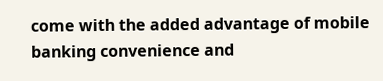come with the added advantage of mobile banking convenience and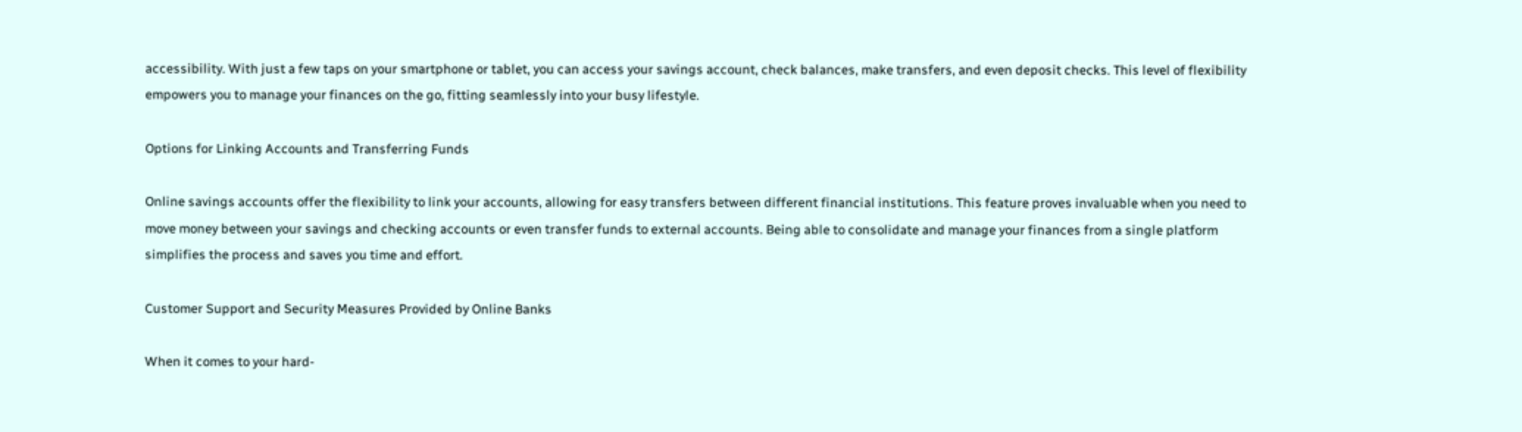accessibility. With just a few taps on your smartphone or tablet, you can access your savings account, check balances, make transfers, and even deposit checks. This level of flexibility empowers you to manage your finances on the go, fitting seamlessly into your busy lifestyle.

Options for Linking Accounts and Transferring Funds

Online savings accounts offer the flexibility to link your accounts, allowing for easy transfers between different financial institutions. This feature proves invaluable when you need to move money between your savings and checking accounts or even transfer funds to external accounts. Being able to consolidate and manage your finances from a single platform simplifies the process and saves you time and effort.

Customer Support and Security Measures Provided by Online Banks

When it comes to your hard-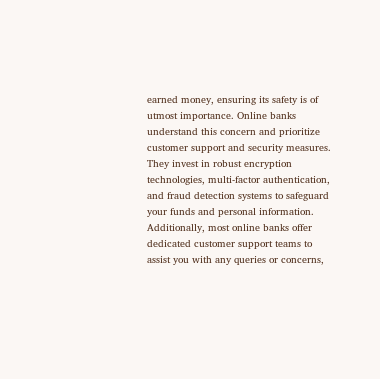earned money, ensuring its safety is of utmost importance. Online banks understand this concern and prioritize customer support and security measures. They invest in robust encryption technologies, multi-factor authentication, and fraud detection systems to safeguard your funds and personal information. Additionally, most online banks offer dedicated customer support teams to assist you with any queries or concerns,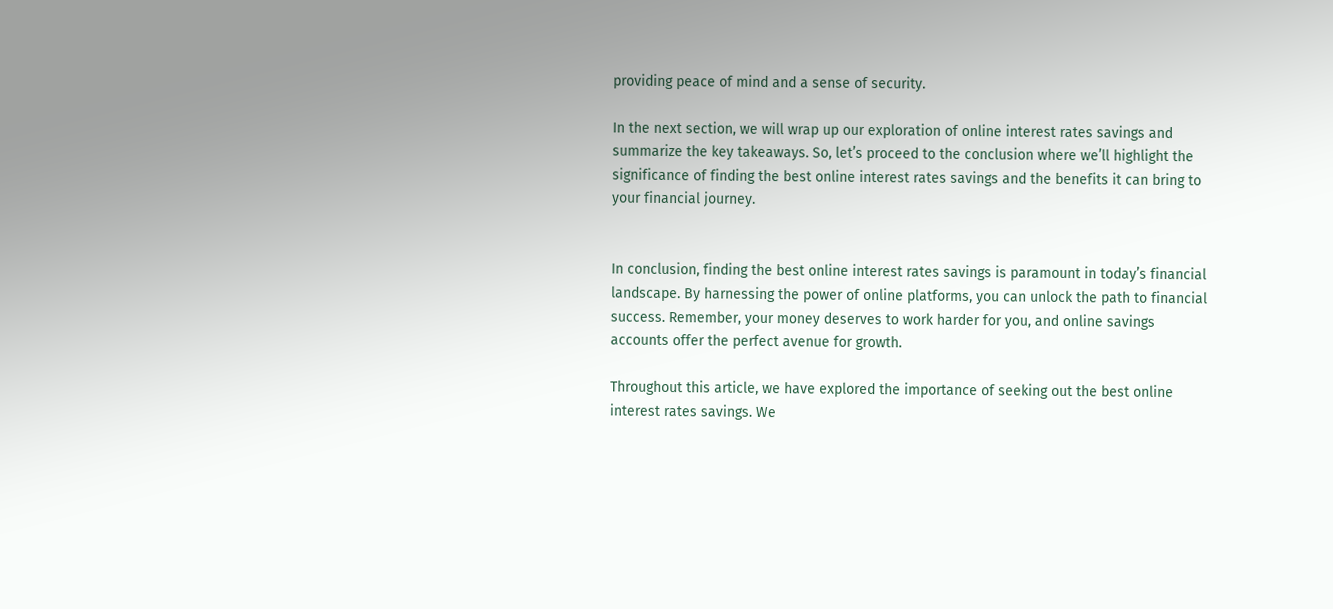providing peace of mind and a sense of security.

In the next section, we will wrap up our exploration of online interest rates savings and summarize the key takeaways. So, let’s proceed to the conclusion where we’ll highlight the significance of finding the best online interest rates savings and the benefits it can bring to your financial journey.


In conclusion, finding the best online interest rates savings is paramount in today’s financial landscape. By harnessing the power of online platforms, you can unlock the path to financial success. Remember, your money deserves to work harder for you, and online savings accounts offer the perfect avenue for growth.

Throughout this article, we have explored the importance of seeking out the best online interest rates savings. We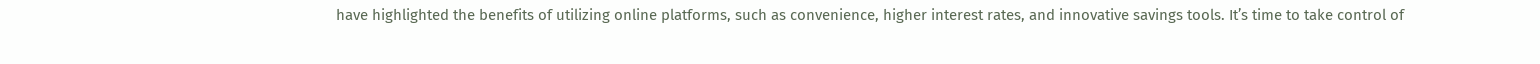have highlighted the benefits of utilizing online platforms, such as convenience, higher interest rates, and innovative savings tools. It’s time to take control of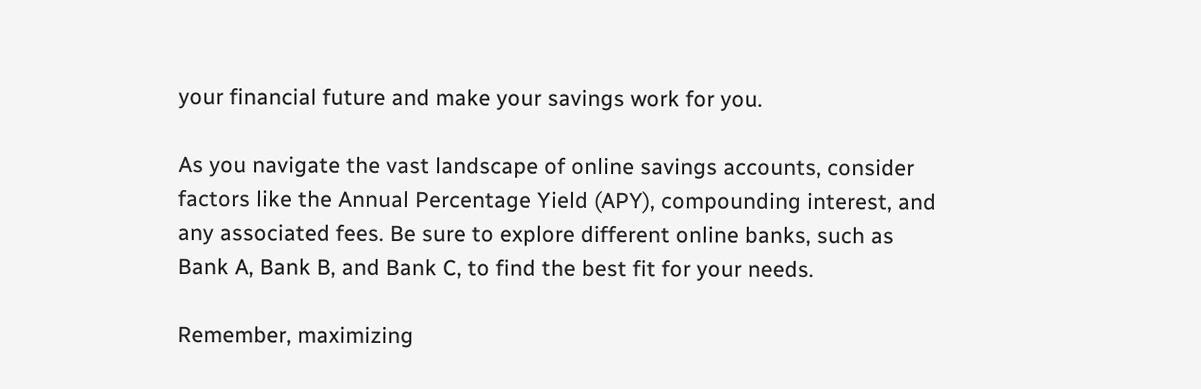your financial future and make your savings work for you.

As you navigate the vast landscape of online savings accounts, consider factors like the Annual Percentage Yield (APY), compounding interest, and any associated fees. Be sure to explore different online banks, such as Bank A, Bank B, and Bank C, to find the best fit for your needs.

Remember, maximizing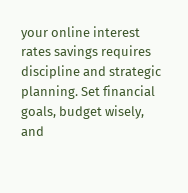your online interest rates savings requires discipline and strategic planning. Set financial goals, budget wisely, and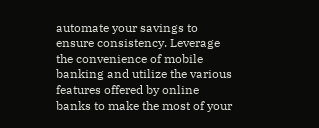automate your savings to ensure consistency. Leverage the convenience of mobile banking and utilize the various features offered by online banks to make the most of your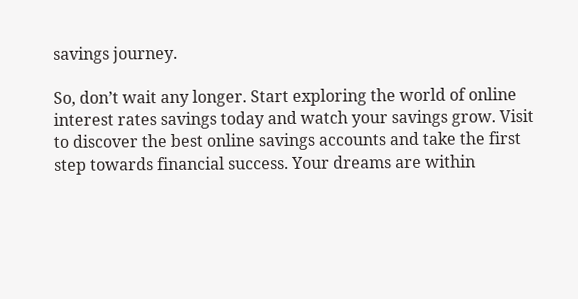savings journey.

So, don’t wait any longer. Start exploring the world of online interest rates savings today and watch your savings grow. Visit to discover the best online savings accounts and take the first step towards financial success. Your dreams are within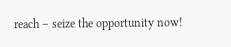reach – seize the opportunity now!